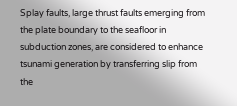Splay faults, large thrust faults emerging from the plate boundary to the seafloor in subduction zones, are considered to enhance tsunami generation by transferring slip from the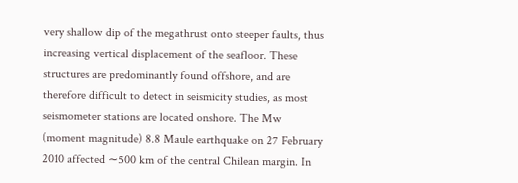very shallow dip of the megathrust onto steeper faults, thus increasing vertical displacement of the seafloor. These structures are predominantly found offshore, and are therefore difficult to detect in seismicity studies, as most seismometer stations are located onshore. The Mw (moment magnitude) 8.8 Maule earthquake on 27 February 2010 affected ∼500 km of the central Chilean margin. In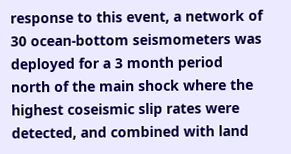response to this event, a network of 30 ocean-bottom seismometers was deployed for a 3 month period north of the main shock where the highest coseismic slip rates were detected, and combined with land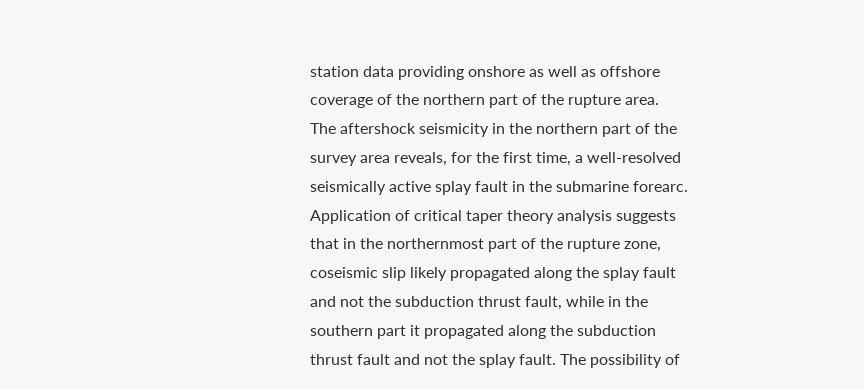station data providing onshore as well as offshore coverage of the northern part of the rupture area. The aftershock seismicity in the northern part of the survey area reveals, for the first time, a well-resolved seismically active splay fault in the submarine forearc. Application of critical taper theory analysis suggests that in the northernmost part of the rupture zone, coseismic slip likely propagated along the splay fault and not the subduction thrust fault, while in the southern part it propagated along the subduction thrust fault and not the splay fault. The possibility of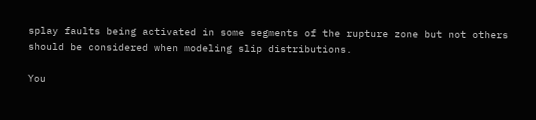splay faults being activated in some segments of the rupture zone but not others should be considered when modeling slip distributions.

You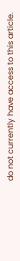do not currently have access to this article.